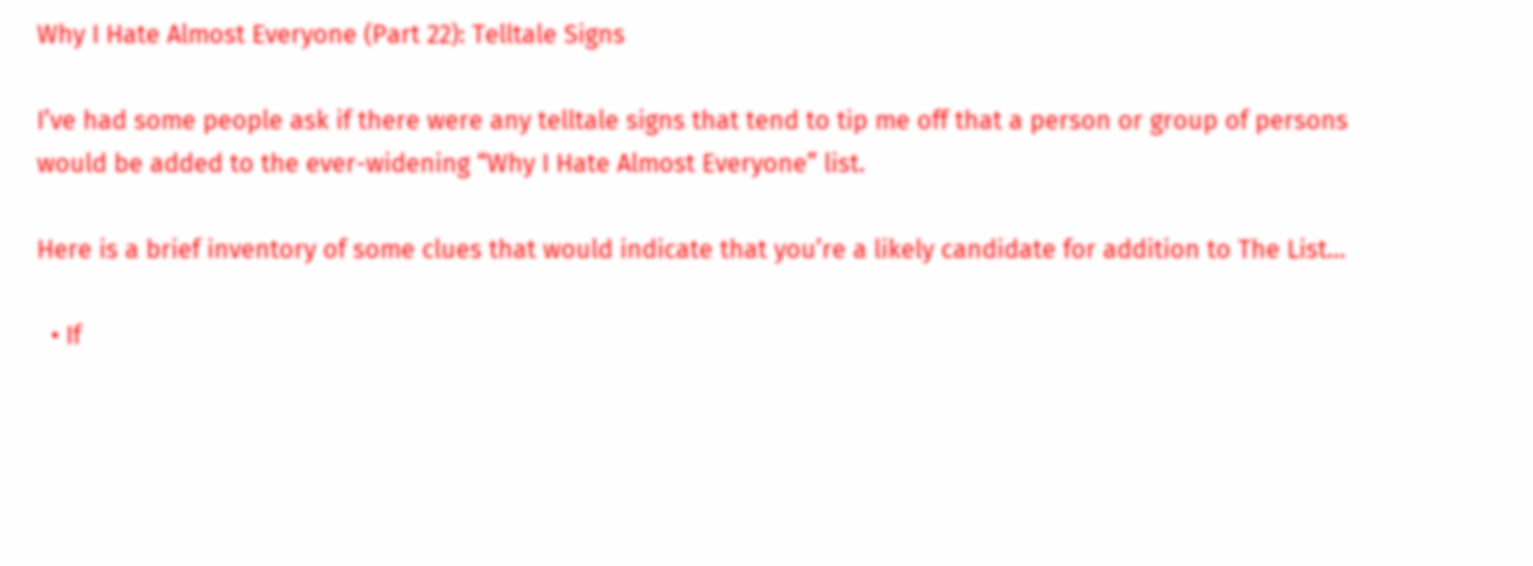Why I Hate Almost Everyone (Part 22): Telltale Signs

I’ve had some people ask if there were any telltale signs that tend to tip me off that a person or group of persons would be added to the ever-widening “Why I Hate Almost Everyone” list.

Here is a brief inventory of some clues that would indicate that you’re a likely candidate for addition to The List…

  • If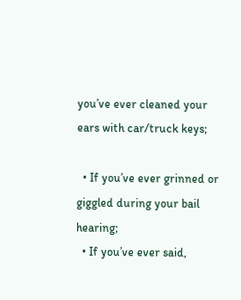you’ve ever cleaned your ears with car/truck keys;

  • If you’ve ever grinned or giggled during your bail hearing;
  • If you’ve ever said,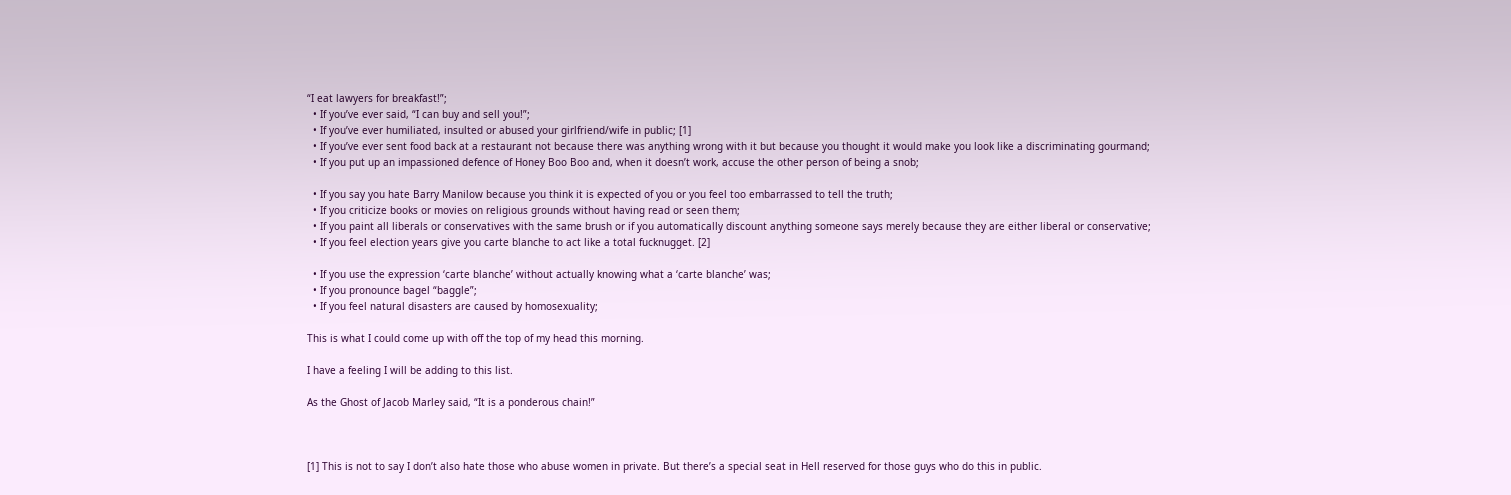“I eat lawyers for breakfast!”;
  • If you’ve ever said, “I can buy and sell you!”;
  • If you’ve ever humiliated, insulted or abused your girlfriend/wife in public; [1]
  • If you’ve ever sent food back at a restaurant not because there was anything wrong with it but because you thought it would make you look like a discriminating gourmand;
  • If you put up an impassioned defence of Honey Boo Boo and, when it doesn’t work, accuse the other person of being a snob;

  • If you say you hate Barry Manilow because you think it is expected of you or you feel too embarrassed to tell the truth;
  • If you criticize books or movies on religious grounds without having read or seen them;
  • If you paint all liberals or conservatives with the same brush or if you automatically discount anything someone says merely because they are either liberal or conservative;
  • If you feel election years give you carte blanche to act like a total fucknugget. [2]

  • If you use the expression ‘carte blanche’ without actually knowing what a ‘carte blanche’ was;
  • If you pronounce bagel “baggle”;
  • If you feel natural disasters are caused by homosexuality;

This is what I could come up with off the top of my head this morning.

I have a feeling I will be adding to this list.

As the Ghost of Jacob Marley said, “It is a ponderous chain!”



[1] This is not to say I don’t also hate those who abuse women in private. But there’s a special seat in Hell reserved for those guys who do this in public.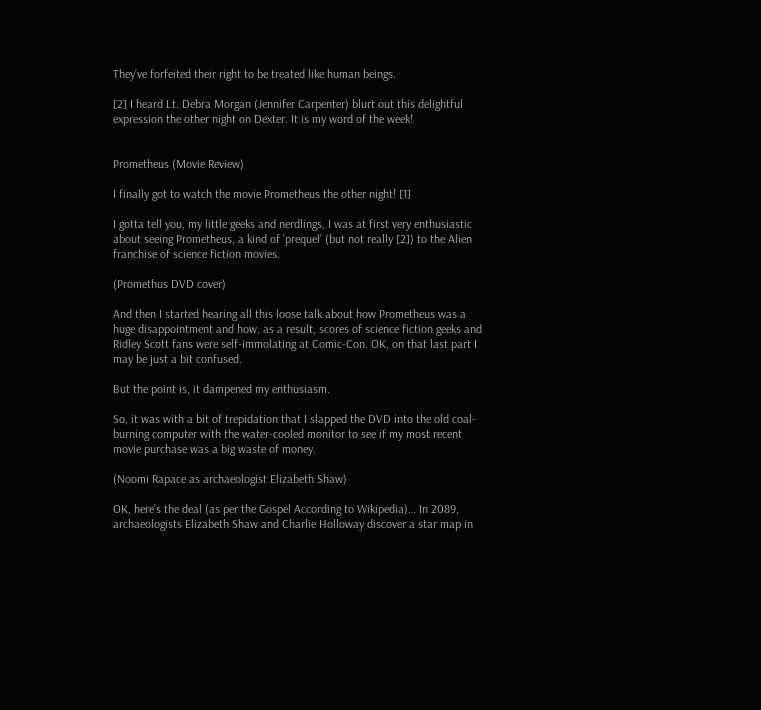They’ve forfeited their right to be treated like human beings.

[2] I heard Lt. Debra Morgan (Jennifer Carpenter) blurt out this delightful expression the other night on Dexter. It is my word of the week!


Prometheus (Movie Review)

I finally got to watch the movie Prometheus the other night! [1]

I gotta tell you, my little geeks and nerdlings, I was at first very enthusiastic about seeing Prometheus, a kind of ‘prequel’ (but not really [2]) to the Alien franchise of science fiction movies.

(Promethus DVD cover)

And then I started hearing all this loose talk about how Prometheus was a huge disappointment and how, as a result, scores of science fiction geeks and Ridley Scott fans were self-immolating at Comic-Con. OK, on that last part I may be just a bit confused.

But the point is, it dampened my enthusiasm.

So, it was with a bit of trepidation that I slapped the DVD into the old coal-burning computer with the water-cooled monitor to see if my most recent movie purchase was a big waste of money.

(Noomi Rapace as archaeologist Elizabeth Shaw)

OK, here’s the deal (as per the Gospel According to Wikipedia)… In 2089, archaeologists Elizabeth Shaw and Charlie Holloway discover a star map in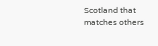Scotland that matches others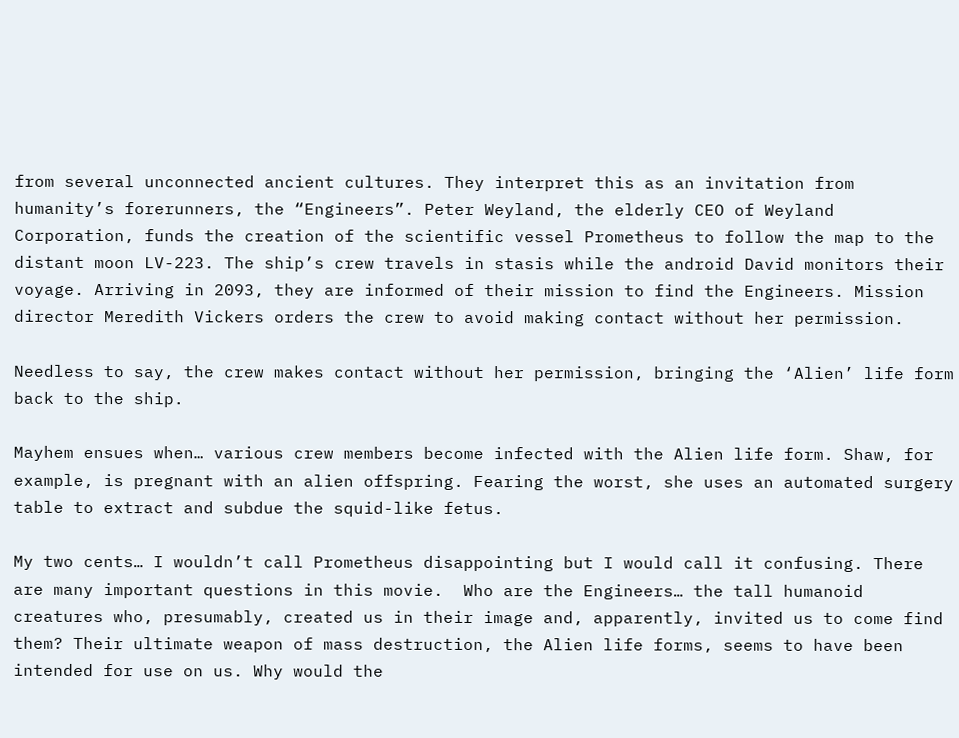from several unconnected ancient cultures. They interpret this as an invitation from humanity’s forerunners, the “Engineers”. Peter Weyland, the elderly CEO of Weyland Corporation, funds the creation of the scientific vessel Prometheus to follow the map to the distant moon LV-223. The ship’s crew travels in stasis while the android David monitors their voyage. Arriving in 2093, they are informed of their mission to find the Engineers. Mission director Meredith Vickers orders the crew to avoid making contact without her permission.

Needless to say, the crew makes contact without her permission, bringing the ‘Alien’ life form back to the ship.

Mayhem ensues when… various crew members become infected with the Alien life form. Shaw, for example, is pregnant with an alien offspring. Fearing the worst, she uses an automated surgery table to extract and subdue the squid-like fetus.

My two cents… I wouldn’t call Prometheus disappointing but I would call it confusing. There are many important questions in this movie.  Who are the Engineers… the tall humanoid creatures who, presumably, created us in their image and, apparently, invited us to come find them? Their ultimate weapon of mass destruction, the Alien life forms, seems to have been intended for use on us. Why would the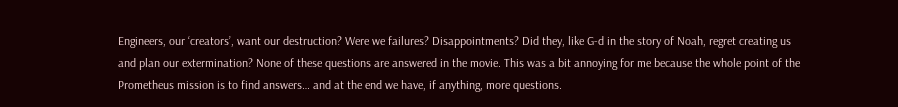Engineers, our ‘creators’, want our destruction? Were we failures? Disappointments? Did they, like G-d in the story of Noah, regret creating us and plan our extermination? None of these questions are answered in the movie. This was a bit annoying for me because the whole point of the Prometheus mission is to find answers… and at the end we have, if anything, more questions.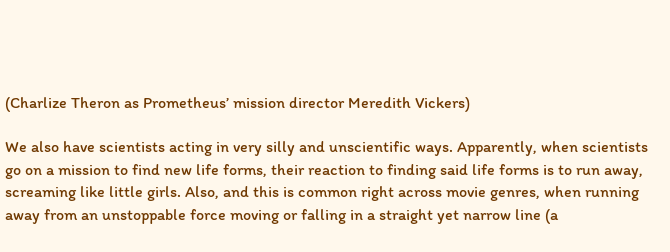(Charlize Theron as Prometheus’ mission director Meredith Vickers)

We also have scientists acting in very silly and unscientific ways. Apparently, when scientists go on a mission to find new life forms, their reaction to finding said life forms is to run away, screaming like little girls. Also, and this is common right across movie genres, when running away from an unstoppable force moving or falling in a straight yet narrow line (a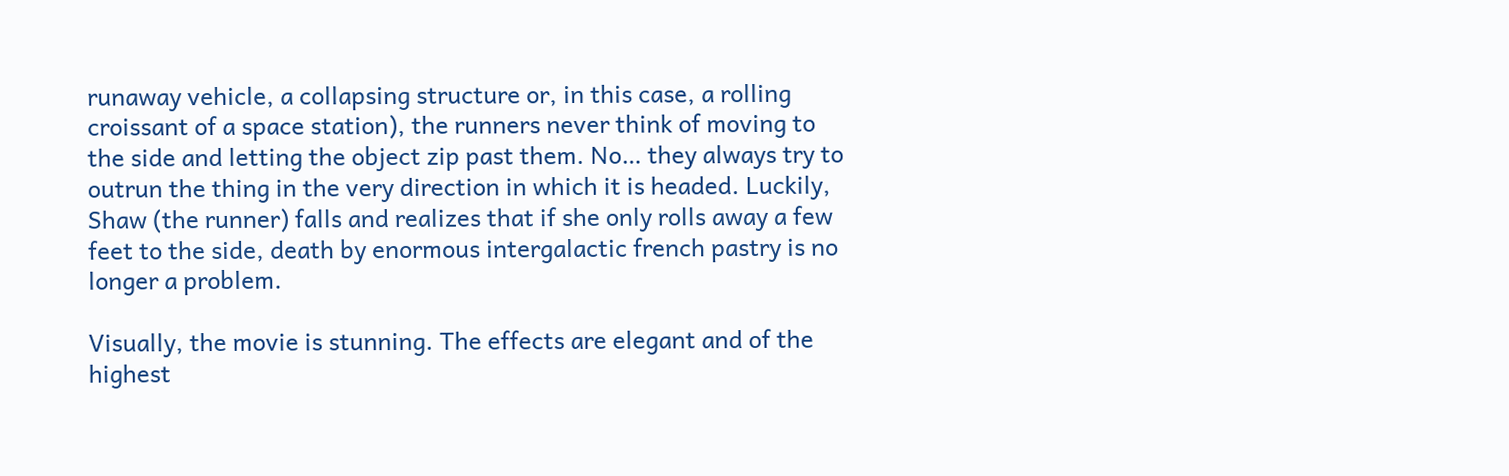runaway vehicle, a collapsing structure or, in this case, a rolling croissant of a space station), the runners never think of moving to the side and letting the object zip past them. No… they always try to outrun the thing in the very direction in which it is headed. Luckily, Shaw (the runner) falls and realizes that if she only rolls away a few feet to the side, death by enormous intergalactic french pastry is no longer a problem.

Visually, the movie is stunning. The effects are elegant and of the highest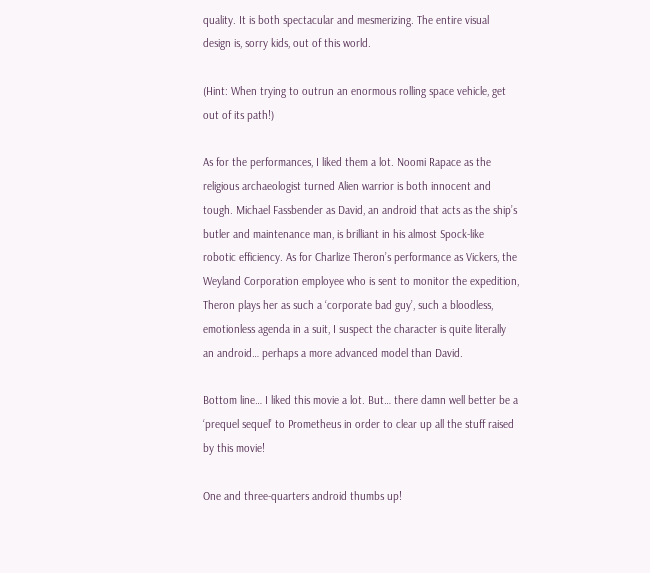quality. It is both spectacular and mesmerizing. The entire visual design is, sorry kids, out of this world.

(Hint: When trying to outrun an enormous rolling space vehicle, get out of its path!)

As for the performances, I liked them a lot. Noomi Rapace as the religious archaeologist turned Alien warrior is both innocent and tough. Michael Fassbender as David, an android that acts as the ship’s butler and maintenance man, is brilliant in his almost Spock-like robotic efficiency. As for Charlize Theron’s performance as Vickers, the Weyland Corporation employee who is sent to monitor the expedition, Theron plays her as such a ‘corporate bad guy’, such a bloodless, emotionless agenda in a suit, I suspect the character is quite literally an android… perhaps a more advanced model than David.

Bottom line… I liked this movie a lot. But… there damn well better be a ‘prequel sequel’ to Prometheus in order to clear up all the stuff raised by this movie!

One and three-quarters android thumbs up!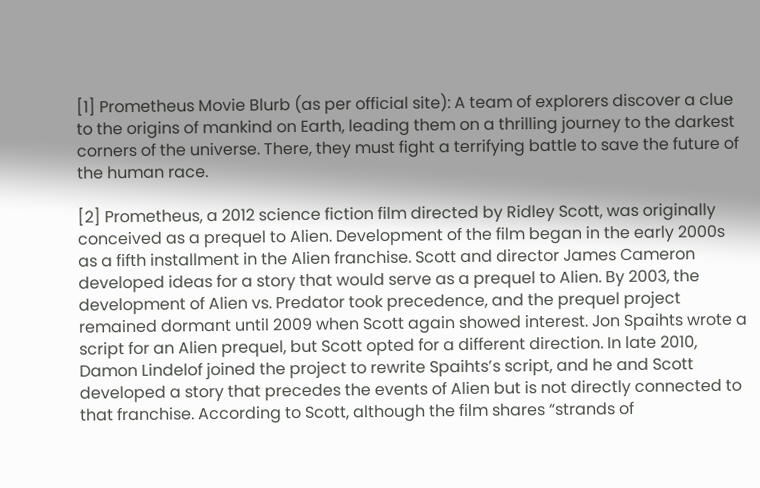[1] Prometheus Movie Blurb (as per official site): A team of explorers discover a clue to the origins of mankind on Earth, leading them on a thrilling journey to the darkest corners of the universe. There, they must fight a terrifying battle to save the future of the human race.

[2] Prometheus, a 2012 science fiction film directed by Ridley Scott, was originally conceived as a prequel to Alien. Development of the film began in the early 2000s as a fifth installment in the Alien franchise. Scott and director James Cameron developed ideas for a story that would serve as a prequel to Alien. By 2003, the development of Alien vs. Predator took precedence, and the prequel project remained dormant until 2009 when Scott again showed interest. Jon Spaihts wrote a script for an Alien prequel, but Scott opted for a different direction. In late 2010, Damon Lindelof joined the project to rewrite Spaihts’s script, and he and Scott developed a story that precedes the events of Alien but is not directly connected to that franchise. According to Scott, although the film shares “strands of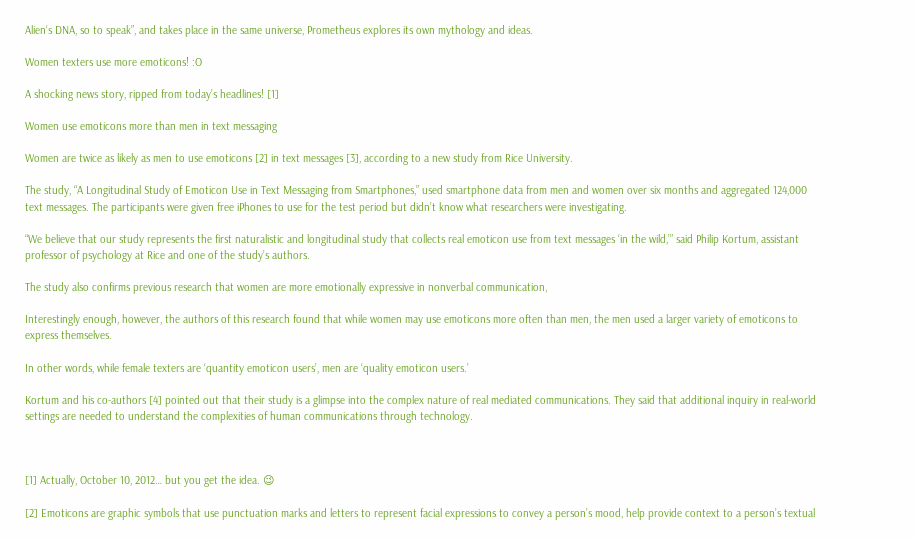Alien‘s DNA, so to speak”, and takes place in the same universe, Prometheus explores its own mythology and ideas.

Women texters use more emoticons! :O

A shocking news story, ripped from today’s headlines! [1]

Women use emoticons more than men in text messaging

Women are twice as likely as men to use emoticons [2] in text messages [3], according to a new study from Rice University.

The study, “A Longitudinal Study of Emoticon Use in Text Messaging from Smartphones,” used smartphone data from men and women over six months and aggregated 124,000 text messages. The participants were given free iPhones to use for the test period but didn’t know what researchers were investigating.

“We believe that our study represents the first naturalistic and longitudinal study that collects real emoticon use from text messages ‘in the wild,’” said Philip Kortum, assistant professor of psychology at Rice and one of the study’s authors.

The study also confirms previous research that women are more emotionally expressive in nonverbal communication,

Interestingly enough, however, the authors of this research found that while women may use emoticons more often than men, the men used a larger variety of emoticons to express themselves.

In other words, while female texters are ‘quantity emoticon users’, men are ‘quality emoticon users.’

Kortum and his co-authors [4] pointed out that their study is a glimpse into the complex nature of real mediated communications. They said that additional inquiry in real-world settings are needed to understand the complexities of human communications through technology.



[1] Actually, October 10, 2012… but you get the idea. 😉

[2] Emoticons are graphic symbols that use punctuation marks and letters to represent facial expressions to convey a person’s mood, help provide context to a person’s textual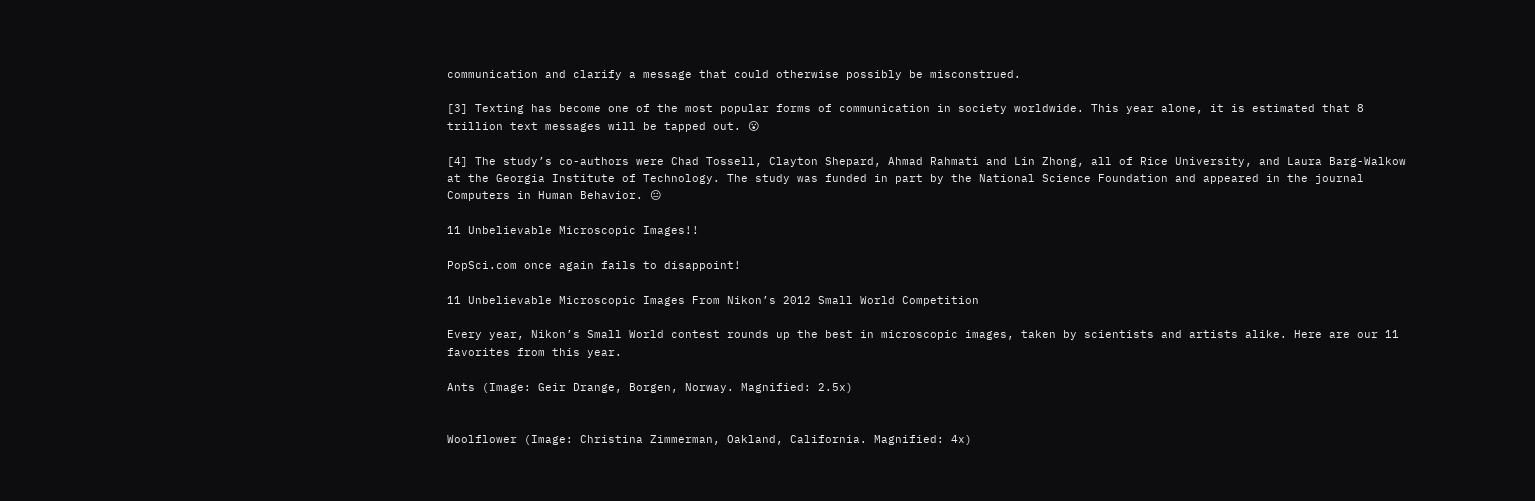communication and clarify a message that could otherwise possibly be misconstrued.

[3] Texting has become one of the most popular forms of communication in society worldwide. This year alone, it is estimated that 8 trillion text messages will be tapped out. 😮

[4] The study’s co-authors were Chad Tossell, Clayton Shepard, Ahmad Rahmati and Lin Zhong, all of Rice University, and Laura Barg-Walkow at the Georgia Institute of Technology. The study was funded in part by the National Science Foundation and appeared in the journal Computers in Human Behavior. 😐

11 Unbelievable Microscopic Images!!

PopSci.com once again fails to disappoint!

11 Unbelievable Microscopic Images From Nikon’s 2012 Small World Competition

Every year, Nikon’s Small World contest rounds up the best in microscopic images, taken by scientists and artists alike. Here are our 11 favorites from this year.

Ants (Image: Geir Drange, Borgen, Norway. Magnified: 2.5x)


Woolflower (Image: Christina Zimmerman, Oakland, California. Magnified: 4x)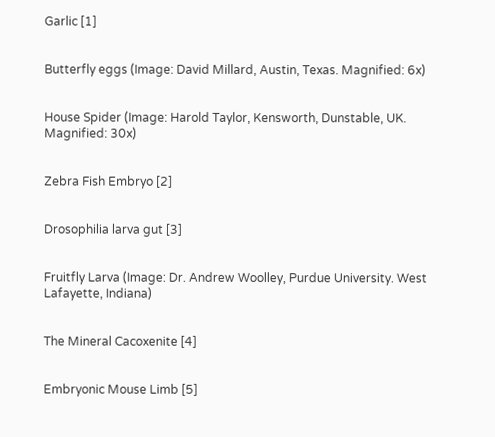Garlic [1]


Butterfly eggs (Image: David Millard, Austin, Texas. Magnified: 6x)


House Spider (Image: Harold Taylor, Kensworth, Dunstable, UK. Magnified: 30x)


Zebra Fish Embryo [2]


Drosophilia larva gut [3]


Fruitfly Larva (Image: Dr. Andrew Woolley, Purdue University. West Lafayette, Indiana)


The Mineral Cacoxenite [4]


Embryonic Mouse Limb [5]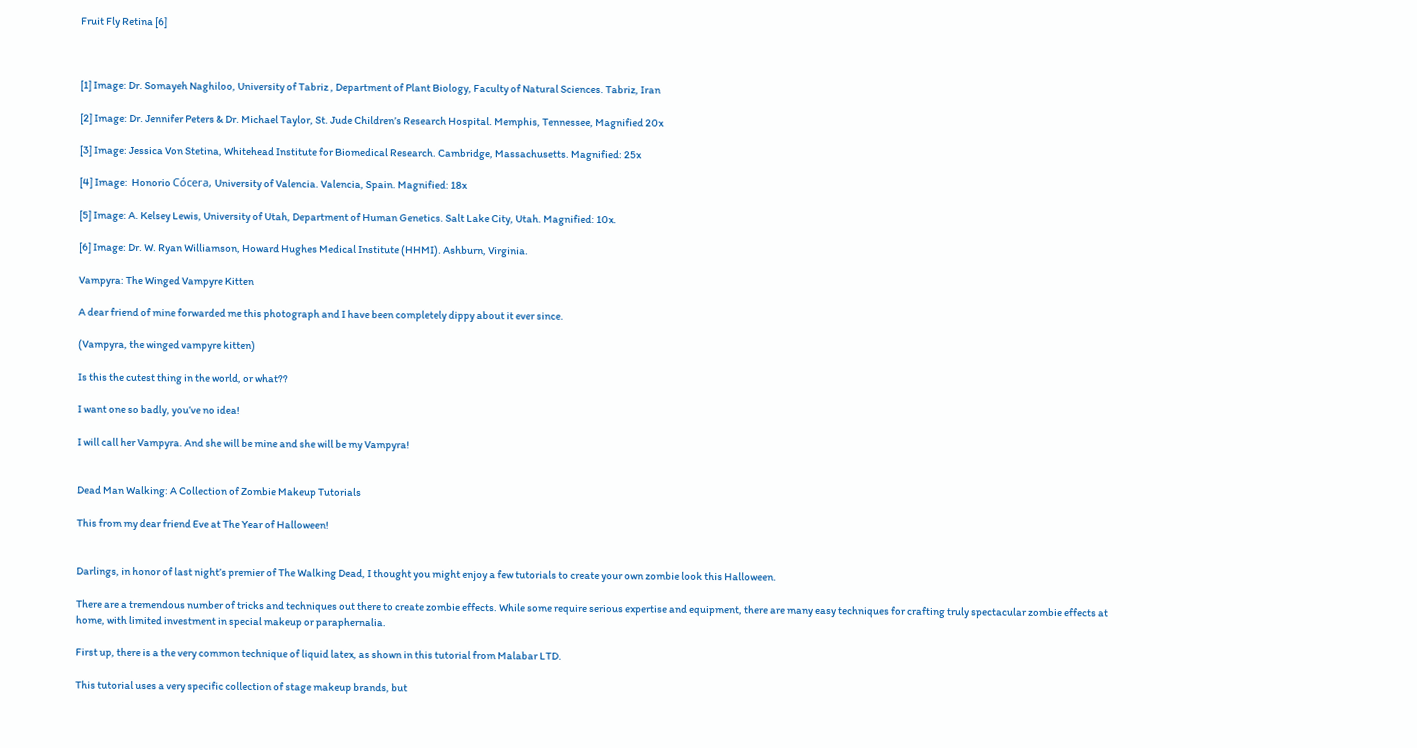Fruit Fly Retina [6]



[1] Image: Dr. Somayeh Naghiloo, University of Tabriz , Department of Plant Biology, Faculty of Natural Sciences. Tabriz, Iran

[2] Image: Dr. Jennifer Peters & Dr. Michael Taylor, St. Jude Children’s Research Hospital. Memphis, Tennessee, Magnified 20x

[3] Image: Jessica Von Stetina, Whitehead Institute for Biomedical Research. Cambridge, Massachusetts. Magnified: 25x

[4] Image:  Honorio Cócera, University of Valencia. Valencia, Spain. Magnified: 18x

[5] Image: A. Kelsey Lewis, University of Utah, Department of Human Genetics. Salt Lake City, Utah. Magnified: 10x.

[6] Image: Dr. W. Ryan Williamson, Howard Hughes Medical Institute (HHMI). Ashburn, Virginia.

Vampyra: The Winged Vampyre Kitten

A dear friend of mine forwarded me this photograph and I have been completely dippy about it ever since.

(Vampyra, the winged vampyre kitten)

Is this the cutest thing in the world, or what??

I want one so badly, you’ve no idea!

I will call her Vampyra. And she will be mine and she will be my Vampyra!


Dead Man Walking: A Collection of Zombie Makeup Tutorials

This from my dear friend Eve at The Year of Halloween!


Darlings, in honor of last night’s premier of The Walking Dead, I thought you might enjoy a few tutorials to create your own zombie look this Halloween.

There are a tremendous number of tricks and techniques out there to create zombie effects. While some require serious expertise and equipment, there are many easy techniques for crafting truly spectacular zombie effects at home, with limited investment in special makeup or paraphernalia.

First up, there is a the very common technique of liquid latex, as shown in this tutorial from Malabar LTD.

This tutorial uses a very specific collection of stage makeup brands, but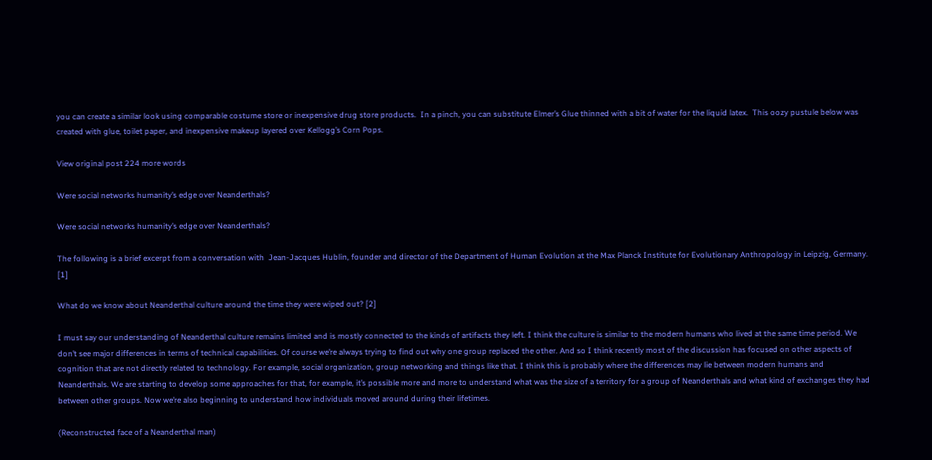you can create a similar look using comparable costume store or inexpensive drug store products.  In a pinch, you can substitute Elmer’s Glue thinned with a bit of water for the liquid latex.  This oozy pustule below was created with glue, toilet paper, and inexpensive makeup layered over Kellogg’s Corn Pops.

View original post 224 more words

Were social networks humanity’s edge over Neanderthals?

Were social networks humanity’s edge over Neanderthals?

The following is a brief excerpt from a conversation with  Jean-Jacques Hublin, founder and director of the Department of Human Evolution at the Max Planck Institute for Evolutionary Anthropology in Leipzig, Germany. [1]

What do we know about Neanderthal culture around the time they were wiped out? [2]

I must say our understanding of Neanderthal culture remains limited and is mostly connected to the kinds of artifacts they left. I think the culture is similar to the modern humans who lived at the same time period. We don’t see major differences in terms of technical capabilities. Of course we’re always trying to find out why one group replaced the other. And so I think recently most of the discussion has focused on other aspects of cognition that are not directly related to technology. For example, social organization, group networking and things like that. I think this is probably where the differences may lie between modern humans and Neanderthals. We are starting to develop some approaches for that, for example, it’s possible more and more to understand what was the size of a territory for a group of Neanderthals and what kind of exchanges they had between other groups. Now we’re also beginning to understand how individuals moved around during their lifetimes.

(Reconstructed face of a Neanderthal man)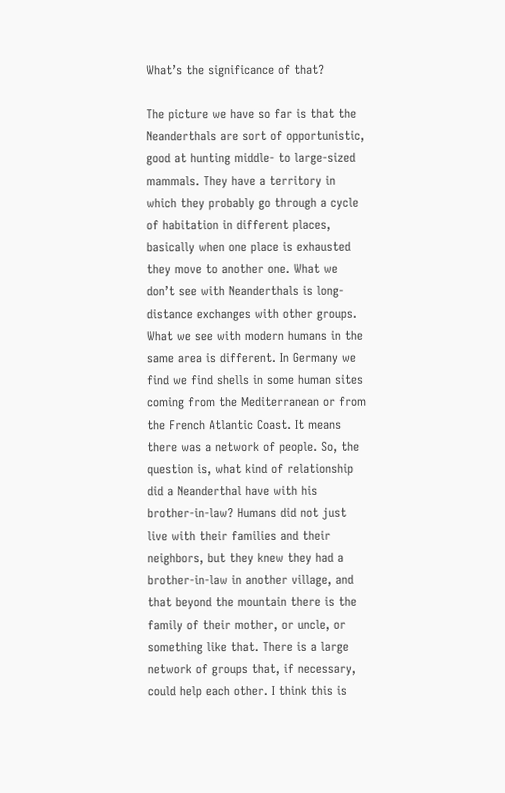What’s the significance of that?

The picture we have so far is that the Neanderthals are sort of opportunistic, good at hunting middle- to large-sized mammals. They have a territory in which they probably go through a cycle of habitation in different places, basically when one place is exhausted they move to another one. What we don’t see with Neanderthals is long-distance exchanges with other groups. What we see with modern humans in the same area is different. In Germany we find we find shells in some human sites coming from the Mediterranean or from the French Atlantic Coast. It means there was a network of people. So, the question is, what kind of relationship did a Neanderthal have with his brother-in-law? Humans did not just live with their families and their neighbors, but they knew they had a brother-in-law in another village, and that beyond the mountain there is the family of their mother, or uncle, or something like that. There is a large network of groups that, if necessary, could help each other. I think this is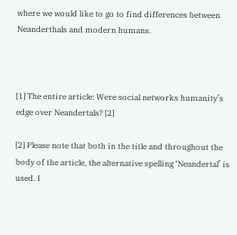where we would like to go to find differences between Neanderthals and modern humans.



[1] The entire article: Were social networks humanity’s edge over Neandertals? [2]

[2] Please note that both in the title and throughout the body of the article, the alternative spelling ‘Neandertal’ is used. I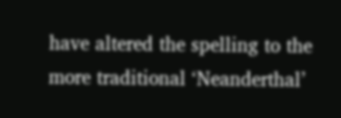have altered the spelling to the more traditional ‘Neanderthal’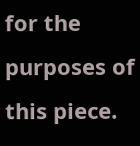for the purposes of this piece.